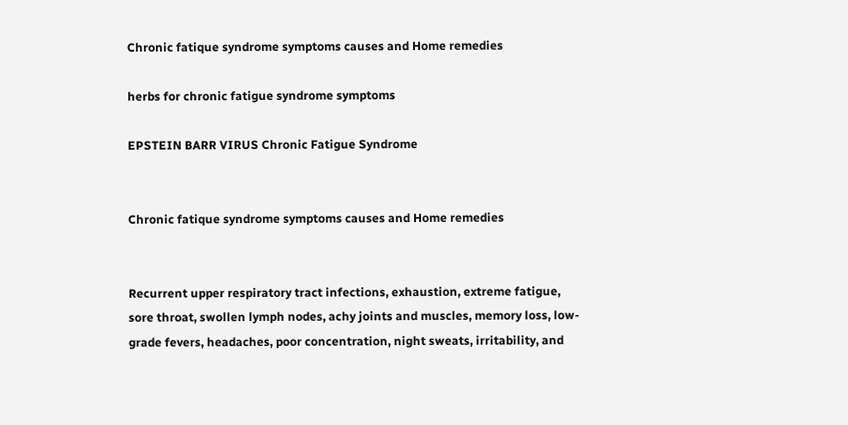Chronic fatique syndrome symptoms causes and Home remedies

herbs for chronic fatigue syndrome symptoms

EPSTEIN BARR VIRUS Chronic Fatigue Syndrome


Chronic fatique syndrome symptoms causes and Home remedies


Recurrent upper respiratory tract infections, exhaustion, extreme fatigue, sore throat, swollen lymph nodes, achy joints and muscles, memory loss, low-grade fevers, headaches, poor concentration, night sweats, irritability, and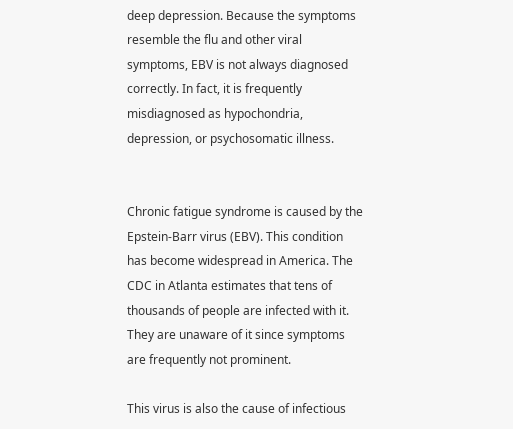deep depression. Because the symptoms resemble the flu and other viral symptoms, EBV is not always diagnosed correctly. In fact, it is frequently misdiagnosed as hypochondria, depression, or psychosomatic illness.


Chronic fatigue syndrome is caused by the Epstein-Barr virus (EBV). This condition has become widespread in America. The CDC in Atlanta estimates that tens of thousands of people are infected with it. They are unaware of it since symptoms are frequently not prominent.

This virus is also the cause of infectious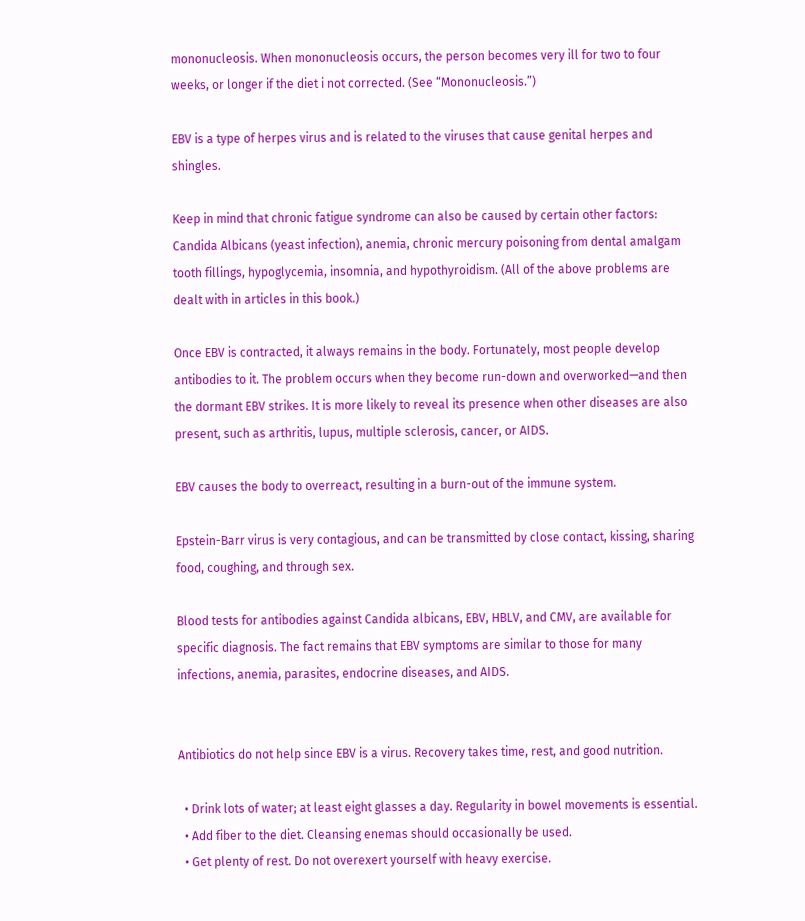mononucleosis. When mononucleosis occurs, the person becomes very ill for two to four weeks, or longer if the diet i not corrected. (See “Mononucleosis.”)

EBV is a type of herpes virus and is related to the viruses that cause genital herpes and shingles.

Keep in mind that chronic fatigue syndrome can also be caused by certain other factors: Candida Albicans (yeast infection), anemia, chronic mercury poisoning from dental amalgam tooth fillings, hypoglycemia, insomnia, and hypothyroidism. (All of the above problems are dealt with in articles in this book.)

Once EBV is contracted, it always remains in the body. Fortunately, most people develop antibodies to it. The problem occurs when they become run-down and overworked—and then the dormant EBV strikes. It is more likely to reveal its presence when other diseases are also present, such as arthritis, lupus, multiple sclerosis, cancer, or AIDS.

EBV causes the body to overreact, resulting in a burn-out of the immune system.

Epstein-Barr virus is very contagious, and can be transmitted by close contact, kissing, sharing food, coughing, and through sex.

Blood tests for antibodies against Candida albicans, EBV, HBLV, and CMV, are available for specific diagnosis. The fact remains that EBV symptoms are similar to those for many infections, anemia, parasites, endocrine diseases, and AIDS.


Antibiotics do not help since EBV is a virus. Recovery takes time, rest, and good nutrition.

  • Drink lots of water; at least eight glasses a day. Regularity in bowel movements is essential.
  • Add fiber to the diet. Cleansing enemas should occasionally be used.
  • Get plenty of rest. Do not overexert yourself with heavy exercise.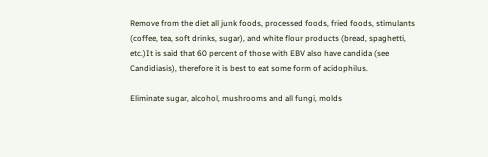Remove from the diet all junk foods, processed foods, fried foods, stimulants (coffee, tea, soft drinks, sugar), and white flour products (bread, spaghetti, etc.)It is said that 60 percent of those with EBV also have candida (see Candidiasis), therefore it is best to eat some form of acidophilus.

Eliminate sugar, alcohol, mushrooms and all fungi, molds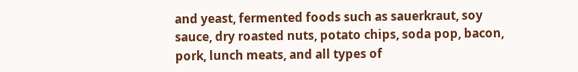and yeast, fermented foods such as sauerkraut, soy sauce, dry roasted nuts, potato chips, soda pop, bacon, pork, lunch meats, and all types of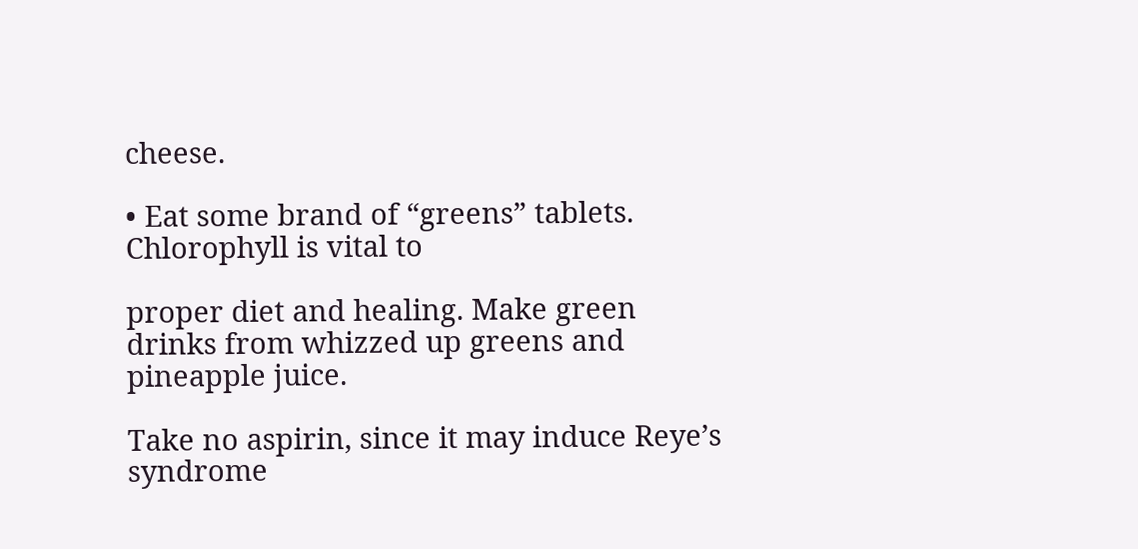cheese.

• Eat some brand of “greens” tablets. Chlorophyll is vital to

proper diet and healing. Make green drinks from whizzed up greens and pineapple juice.

Take no aspirin, since it may induce Reye’s syndrome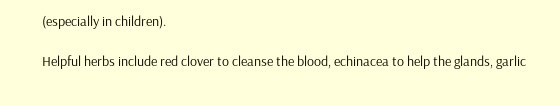(especially in children).

Helpful herbs include red clover to cleanse the blood, echinacea to help the glands, garlic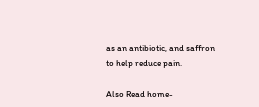as an antibiotic, and saffron to help reduce pain.

Also Read home-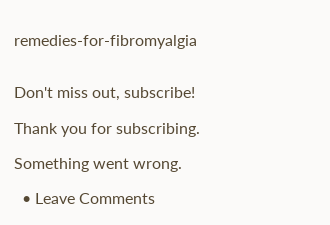remedies-for-fibromyalgia


Don't miss out, subscribe!

Thank you for subscribing.

Something went wrong.

  • Leave Comments